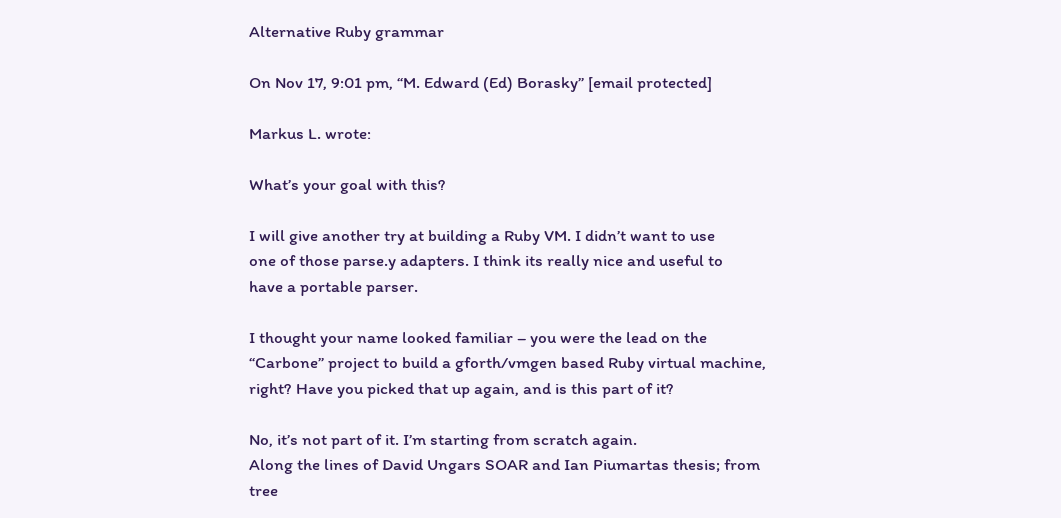Alternative Ruby grammar

On Nov 17, 9:01 pm, “M. Edward (Ed) Borasky” [email protected]

Markus L. wrote:

What’s your goal with this?

I will give another try at building a Ruby VM. I didn’t want to use
one of those parse.y adapters. I think its really nice and useful to
have a portable parser.

I thought your name looked familiar – you were the lead on the
“Carbone” project to build a gforth/vmgen based Ruby virtual machine,
right? Have you picked that up again, and is this part of it?

No, it’s not part of it. I’m starting from scratch again.
Along the lines of David Ungars SOAR and Ian Piumartas thesis; from
tree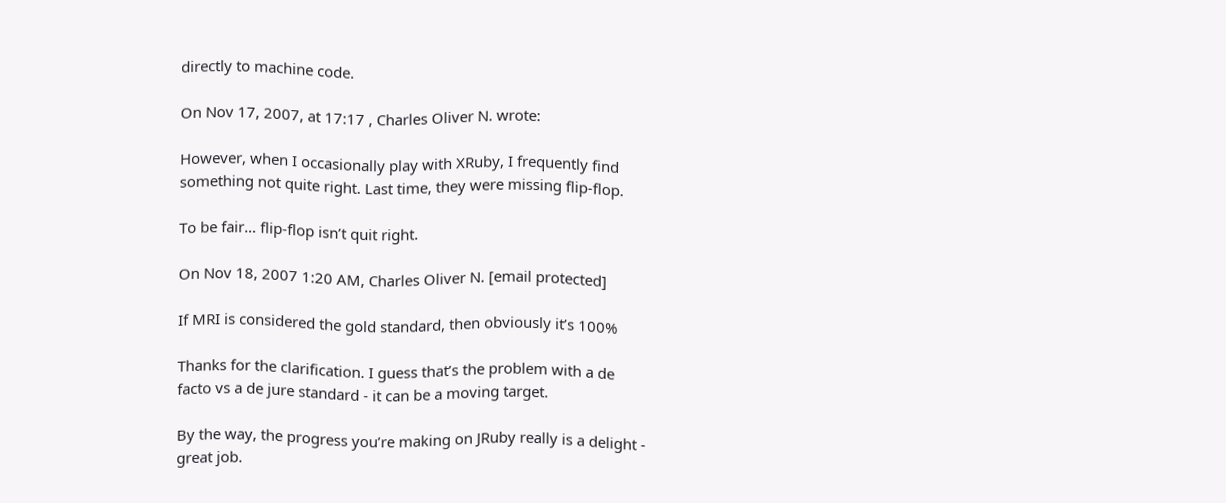directly to machine code.

On Nov 17, 2007, at 17:17 , Charles Oliver N. wrote:

However, when I occasionally play with XRuby, I frequently find
something not quite right. Last time, they were missing flip-flop.

To be fair… flip-flop isn’t quit right.

On Nov 18, 2007 1:20 AM, Charles Oliver N. [email protected]

If MRI is considered the gold standard, then obviously it’s 100%

Thanks for the clarification. I guess that’s the problem with a de
facto vs a de jure standard - it can be a moving target.

By the way, the progress you’re making on JRuby really is a delight -
great job.